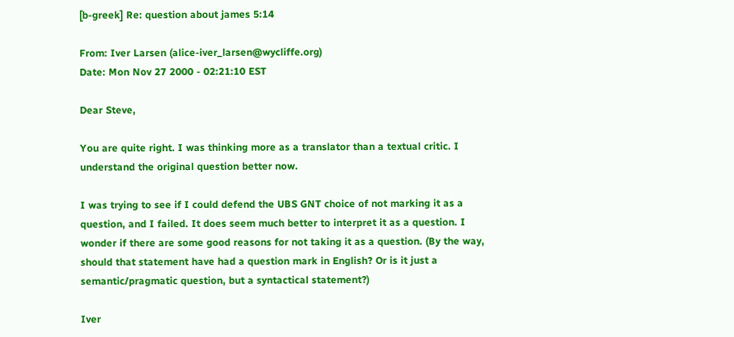[b-greek] Re: question about james 5:14

From: Iver Larsen (alice-iver_larsen@wycliffe.org)
Date: Mon Nov 27 2000 - 02:21:10 EST

Dear Steve,

You are quite right. I was thinking more as a translator than a textual critic. I
understand the original question better now.

I was trying to see if I could defend the UBS GNT choice of not marking it as a
question, and I failed. It does seem much better to interpret it as a question. I
wonder if there are some good reasons for not taking it as a question. (By the way,
should that statement have had a question mark in English? Or is it just a
semantic/pragmatic question, but a syntactical statement?)

Iver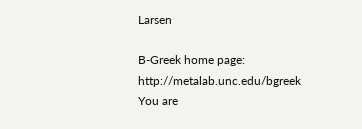Larsen

B-Greek home page: http://metalab.unc.edu/bgreek
You are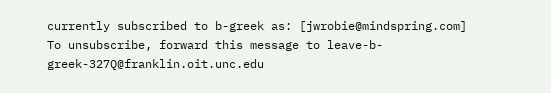currently subscribed to b-greek as: [jwrobie@mindspring.com]
To unsubscribe, forward this message to leave-b-greek-327Q@franklin.oit.unc.edu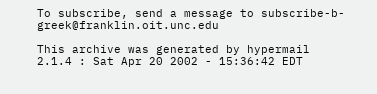To subscribe, send a message to subscribe-b-greek@franklin.oit.unc.edu

This archive was generated by hypermail 2.1.4 : Sat Apr 20 2002 - 15:36:42 EDT